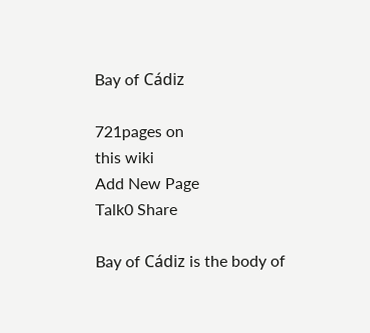Bay of Cádiz

721pages on
this wiki
Add New Page
Talk0 Share

Bay of Cádiz is the body of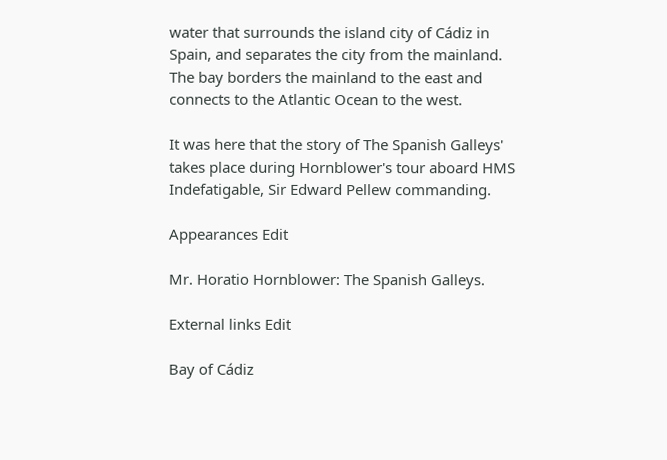water that surrounds the island city of Cádiz in Spain, and separates the city from the mainland. The bay borders the mainland to the east and connects to the Atlantic Ocean to the west.

It was here that the story of The Spanish Galleys' takes place during Hornblower's tour aboard HMS Indefatigable, Sir Edward Pellew commanding.

Appearances Edit

Mr. Horatio Hornblower: The Spanish Galleys.

External links Edit

Bay of Cádiz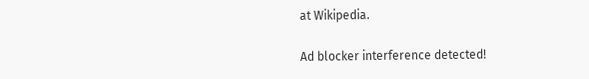at Wikipedia.

Ad blocker interference detected!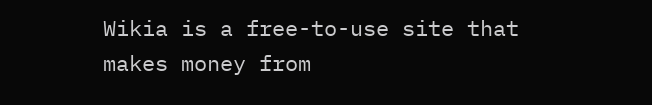Wikia is a free-to-use site that makes money from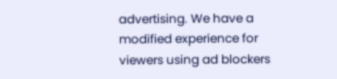advertising. We have a modified experience for viewers using ad blockers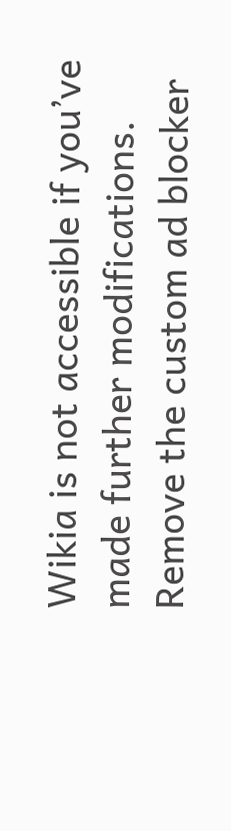Wikia is not accessible if you’ve made further modifications. Remove the custom ad blocker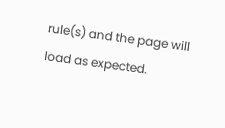rule(s) and the page will load as expected.